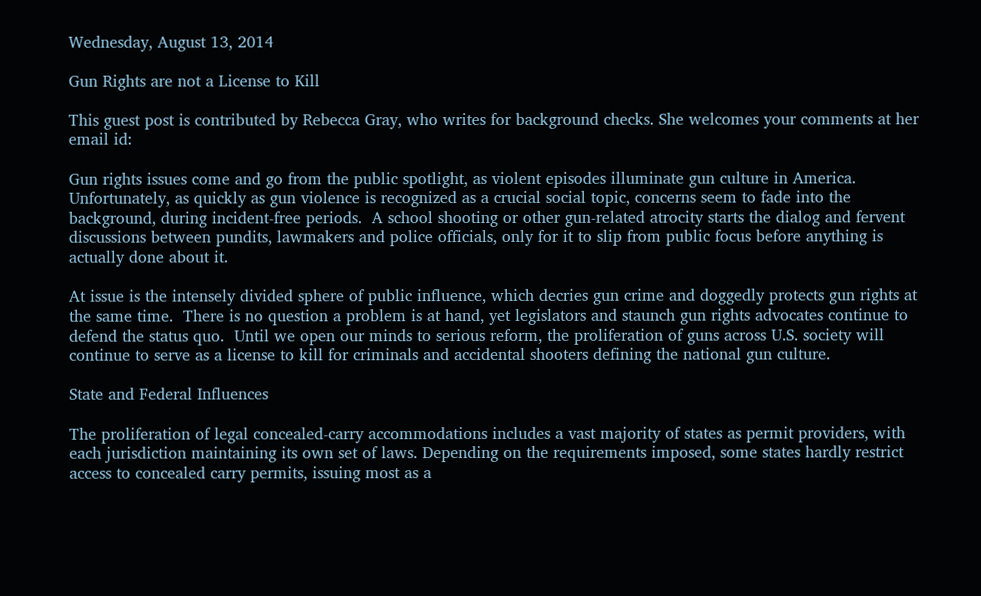Wednesday, August 13, 2014

Gun Rights are not a License to Kill

This guest post is contributed by Rebecca Gray, who writes for background checks. She welcomes your comments at her email id:

Gun rights issues come and go from the public spotlight, as violent episodes illuminate gun culture in America.  Unfortunately, as quickly as gun violence is recognized as a crucial social topic, concerns seem to fade into the background, during incident-free periods.  A school shooting or other gun-related atrocity starts the dialog and fervent discussions between pundits, lawmakers and police officials, only for it to slip from public focus before anything is actually done about it.

At issue is the intensely divided sphere of public influence, which decries gun crime and doggedly protects gun rights at the same time.  There is no question a problem is at hand, yet legislators and staunch gun rights advocates continue to defend the status quo.  Until we open our minds to serious reform, the proliferation of guns across U.S. society will continue to serve as a license to kill for criminals and accidental shooters defining the national gun culture.

State and Federal Influences

The proliferation of legal concealed-carry accommodations includes a vast majority of states as permit providers, with each jurisdiction maintaining its own set of laws. Depending on the requirements imposed, some states hardly restrict access to concealed carry permits, issuing most as a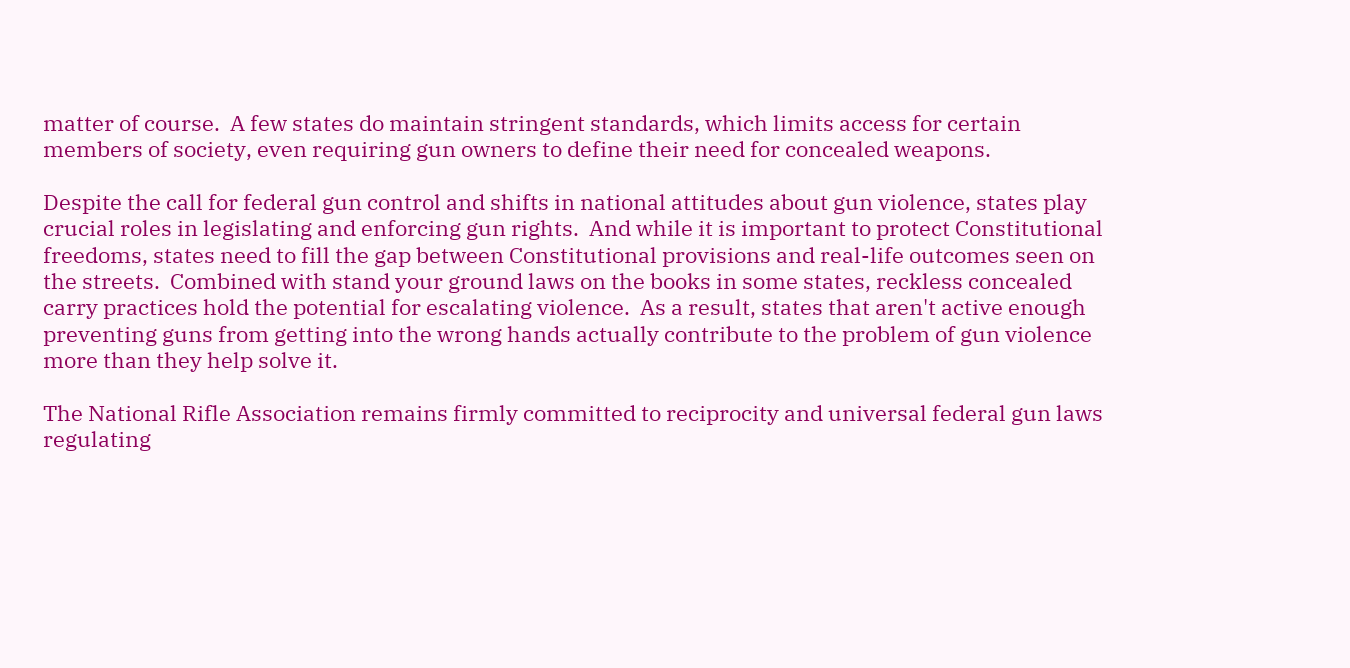matter of course.  A few states do maintain stringent standards, which limits access for certain members of society, even requiring gun owners to define their need for concealed weapons.

Despite the call for federal gun control and shifts in national attitudes about gun violence, states play crucial roles in legislating and enforcing gun rights.  And while it is important to protect Constitutional freedoms, states need to fill the gap between Constitutional provisions and real-life outcomes seen on the streets.  Combined with stand your ground laws on the books in some states, reckless concealed carry practices hold the potential for escalating violence.  As a result, states that aren't active enough preventing guns from getting into the wrong hands actually contribute to the problem of gun violence more than they help solve it.

The National Rifle Association remains firmly committed to reciprocity and universal federal gun laws regulating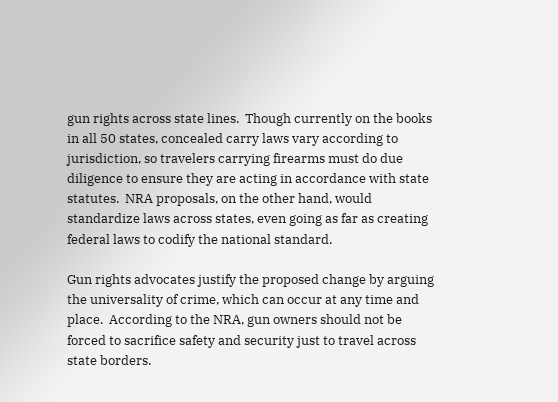gun rights across state lines.  Though currently on the books in all 50 states, concealed carry laws vary according to jurisdiction, so travelers carrying firearms must do due diligence to ensure they are acting in accordance with state statutes.  NRA proposals, on the other hand, would standardize laws across states, even going as far as creating federal laws to codify the national standard.

Gun rights advocates justify the proposed change by arguing the universality of crime, which can occur at any time and place.  According to the NRA, gun owners should not be forced to sacrifice safety and security just to travel across state borders.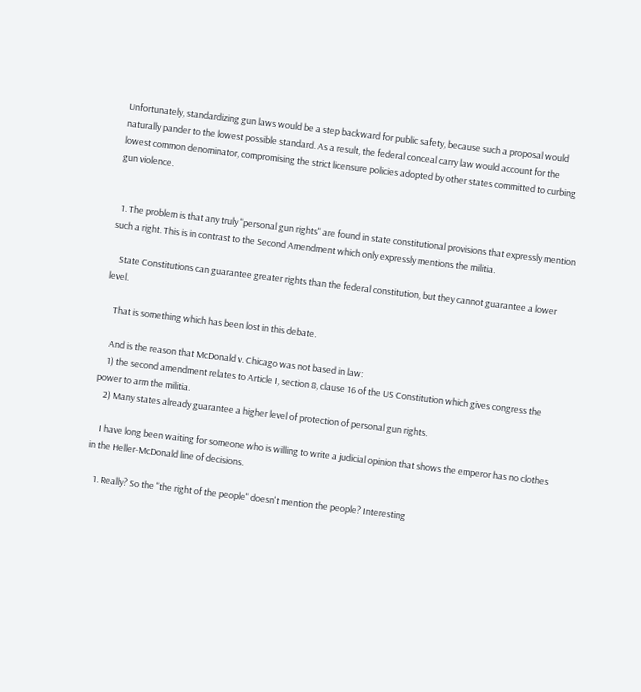Unfortunately, standardizing gun laws would be a step backward for public safety, because such a proposal would naturally pander to the lowest possible standard. As a result, the federal conceal carry law would account for the lowest common denominator, compromising the strict licensure policies adopted by other states committed to curbing gun violence.


  1. The problem is that any truly "personal gun rights" are found in state constitutional provisions that expressly mention such a right. This is in contrast to the Second Amendment which only expressly mentions the militia.

    State Constitutions can guarantee greater rights than the federal constitution, but they cannot guarantee a lower level.

    That is something which has been lost in this debate.

    And is the reason that McDonald v. Chicago was not based in law:
    1) the second amendment relates to Article I, section 8, clause 16 of the US Constitution which gives congress the power to arm the militia.
    2) Many states already guarantee a higher level of protection of personal gun rights.

    I have long been waiting for someone who is willing to write a judicial opinion that shows the emperor has no clothes in the Heller-McDonald line of decisions.

    1. Really? So the "the right of the people" doesn't mention the people? Interesting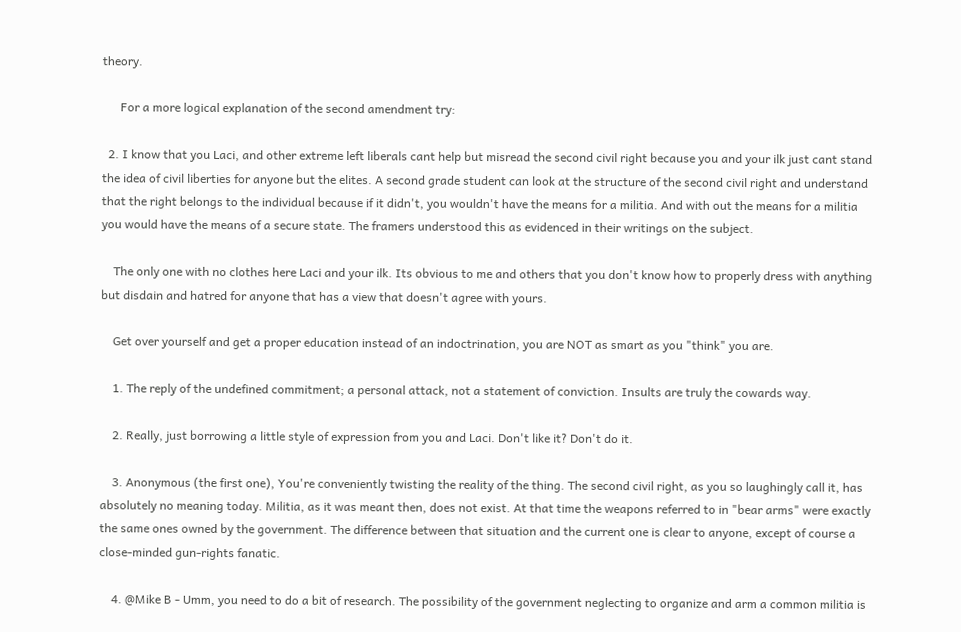theory.

      For a more logical explanation of the second amendment try:

  2. I know that you Laci, and other extreme left liberals cant help but misread the second civil right because you and your ilk just cant stand the idea of civil liberties for anyone but the elites. A second grade student can look at the structure of the second civil right and understand that the right belongs to the individual because if it didn't, you wouldn't have the means for a militia. And with out the means for a militia you would have the means of a secure state. The framers understood this as evidenced in their writings on the subject.

    The only one with no clothes here Laci and your ilk. Its obvious to me and others that you don't know how to properly dress with anything but disdain and hatred for anyone that has a view that doesn't agree with yours.

    Get over yourself and get a proper education instead of an indoctrination, you are NOT as smart as you "think" you are.

    1. The reply of the undefined commitment; a personal attack, not a statement of conviction. Insults are truly the cowards way.

    2. Really, just borrowing a little style of expression from you and Laci. Don't like it? Don't do it.

    3. Anonymous (the first one), You're conveniently twisting the reality of the thing. The second civil right, as you so laughingly call it, has absolutely no meaning today. Militia, as it was meant then, does not exist. At that time the weapons referred to in "bear arms" were exactly the same ones owned by the government. The difference between that situation and the current one is clear to anyone, except of course a close-minded gun-rights fanatic.

    4. @Mike B - Umm, you need to do a bit of research. The possibility of the government neglecting to organize and arm a common militia is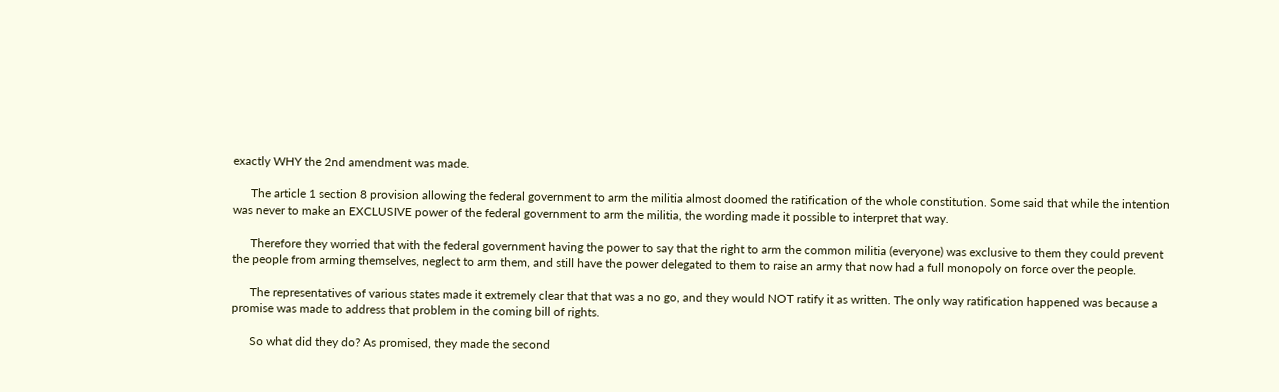exactly WHY the 2nd amendment was made.

      The article 1 section 8 provision allowing the federal government to arm the militia almost doomed the ratification of the whole constitution. Some said that while the intention was never to make an EXCLUSIVE power of the federal government to arm the militia, the wording made it possible to interpret that way.

      Therefore they worried that with the federal government having the power to say that the right to arm the common militia (everyone) was exclusive to them they could prevent the people from arming themselves, neglect to arm them, and still have the power delegated to them to raise an army that now had a full monopoly on force over the people.

      The representatives of various states made it extremely clear that that was a no go, and they would NOT ratify it as written. The only way ratification happened was because a promise was made to address that problem in the coming bill of rights.

      So what did they do? As promised, they made the second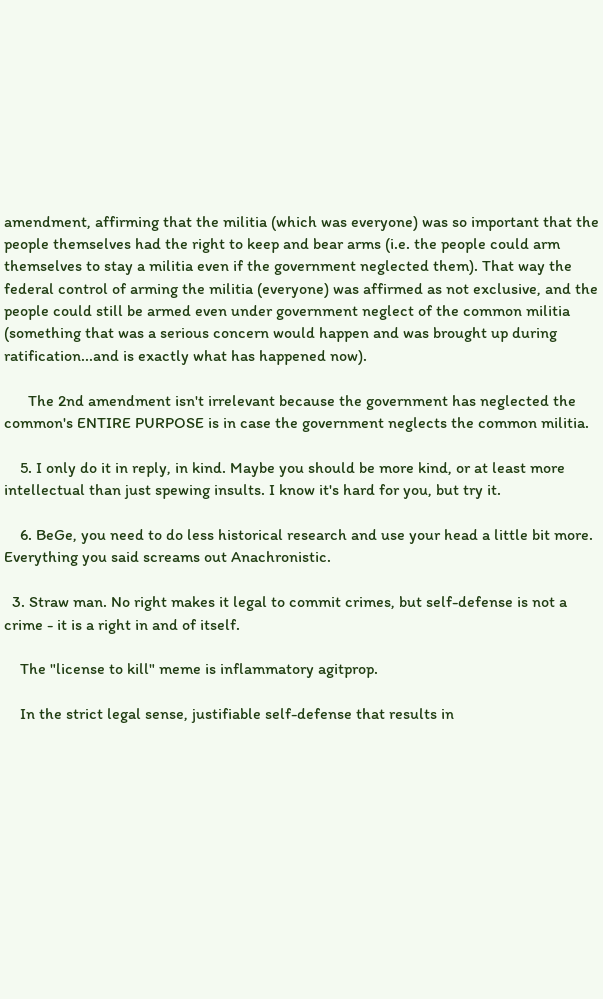amendment, affirming that the militia (which was everyone) was so important that the people themselves had the right to keep and bear arms (i.e. the people could arm themselves to stay a militia even if the government neglected them). That way the federal control of arming the militia (everyone) was affirmed as not exclusive, and the people could still be armed even under government neglect of the common militia (something that was a serious concern would happen and was brought up during ratification...and is exactly what has happened now).

      The 2nd amendment isn't irrelevant because the government has neglected the common's ENTIRE PURPOSE is in case the government neglects the common militia.

    5. I only do it in reply, in kind. Maybe you should be more kind, or at least more intellectual than just spewing insults. I know it's hard for you, but try it.

    6. BeGe, you need to do less historical research and use your head a little bit more. Everything you said screams out Anachronistic.

  3. Straw man. No right makes it legal to commit crimes, but self-defense is not a crime - it is a right in and of itself.

    The "license to kill" meme is inflammatory agitprop.

    In the strict legal sense, justifiable self-defense that results in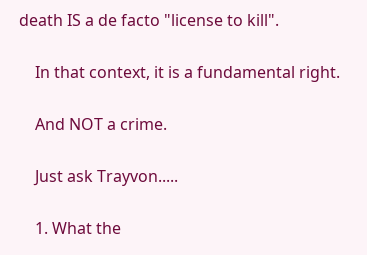death IS a de facto "license to kill".

    In that context, it is a fundamental right.

    And NOT a crime.

    Just ask Trayvon.....

    1. What the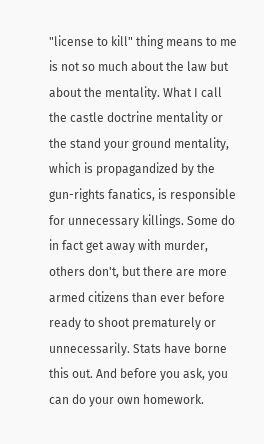"license to kill" thing means to me is not so much about the law but about the mentality. What I call the castle doctrine mentality or the stand your ground mentality, which is propagandized by the gun-rights fanatics, is responsible for unnecessary killings. Some do in fact get away with murder, others don't, but there are more armed citizens than ever before ready to shoot prematurely or unnecessarily. Stats have borne this out. And before you ask, you can do your own homework.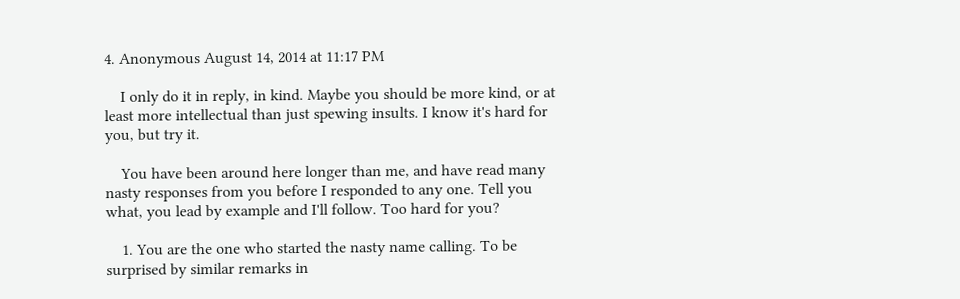4. Anonymous August 14, 2014 at 11:17 PM

    I only do it in reply, in kind. Maybe you should be more kind, or at least more intellectual than just spewing insults. I know it's hard for you, but try it.

    You have been around here longer than me, and have read many nasty responses from you before I responded to any one. Tell you what, you lead by example and I'll follow. Too hard for you?

    1. You are the one who started the nasty name calling. To be surprised by similar remarks in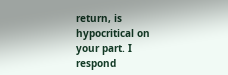return, is hypocritical on your part. I respond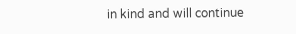in kind and will continue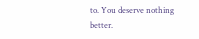to. You deserve nothing better.